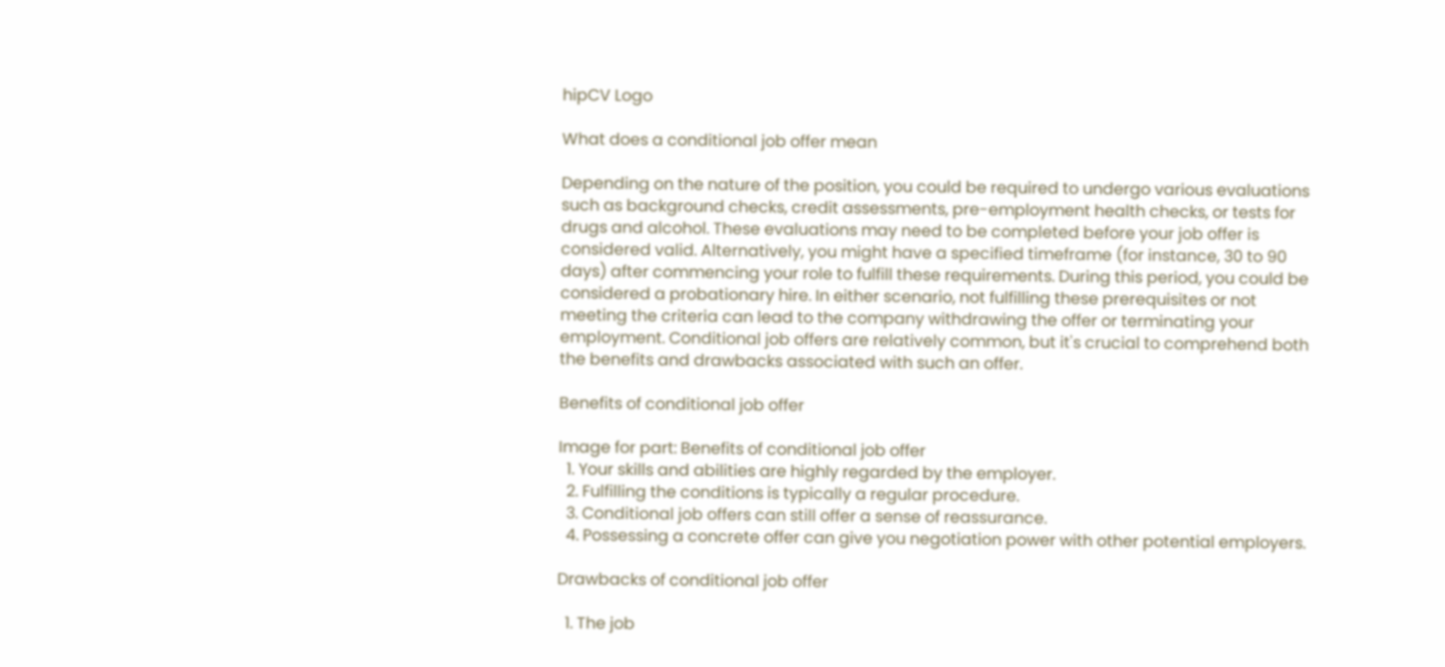hipCV Logo

What does a conditional job offer mean

Depending on the nature of the position, you could be required to undergo various evaluations such as background checks, credit assessments, pre-employment health checks, or tests for drugs and alcohol. These evaluations may need to be completed before your job offer is considered valid. Alternatively, you might have a specified timeframe (for instance, 30 to 90 days) after commencing your role to fulfill these requirements. During this period, you could be considered a probationary hire. In either scenario, not fulfilling these prerequisites or not meeting the criteria can lead to the company withdrawing the offer or terminating your employment. Conditional job offers are relatively common, but it's crucial to comprehend both the benefits and drawbacks associated with such an offer.

Benefits of conditional job offer

Image for part: Benefits of conditional job offer
  1. Your skills and abilities are highly regarded by the employer.
  2. Fulfilling the conditions is typically a regular procedure.
  3. Conditional job offers can still offer a sense of reassurance.
  4. Possessing a concrete offer can give you negotiation power with other potential employers.

Drawbacks of conditional job offer

  1. The job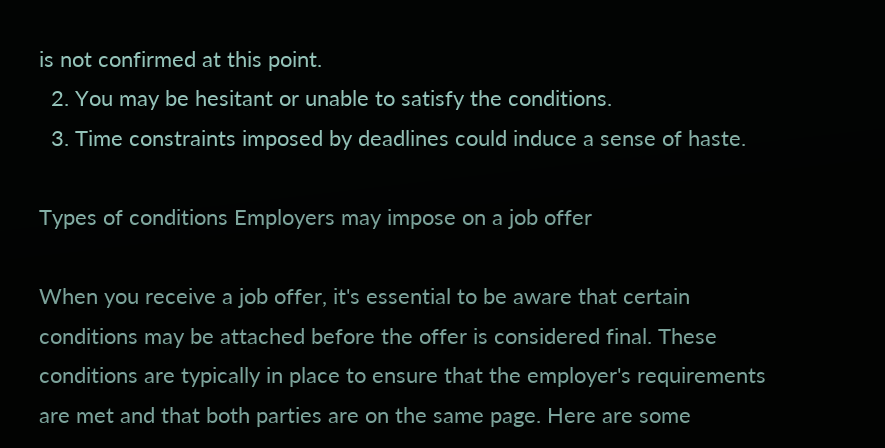is not confirmed at this point.
  2. You may be hesitant or unable to satisfy the conditions.
  3. Time constraints imposed by deadlines could induce a sense of haste.

Types of conditions Employers may impose on a job offer

When you receive a job offer, it's essential to be aware that certain conditions may be attached before the offer is considered final. These conditions are typically in place to ensure that the employer's requirements are met and that both parties are on the same page. Here are some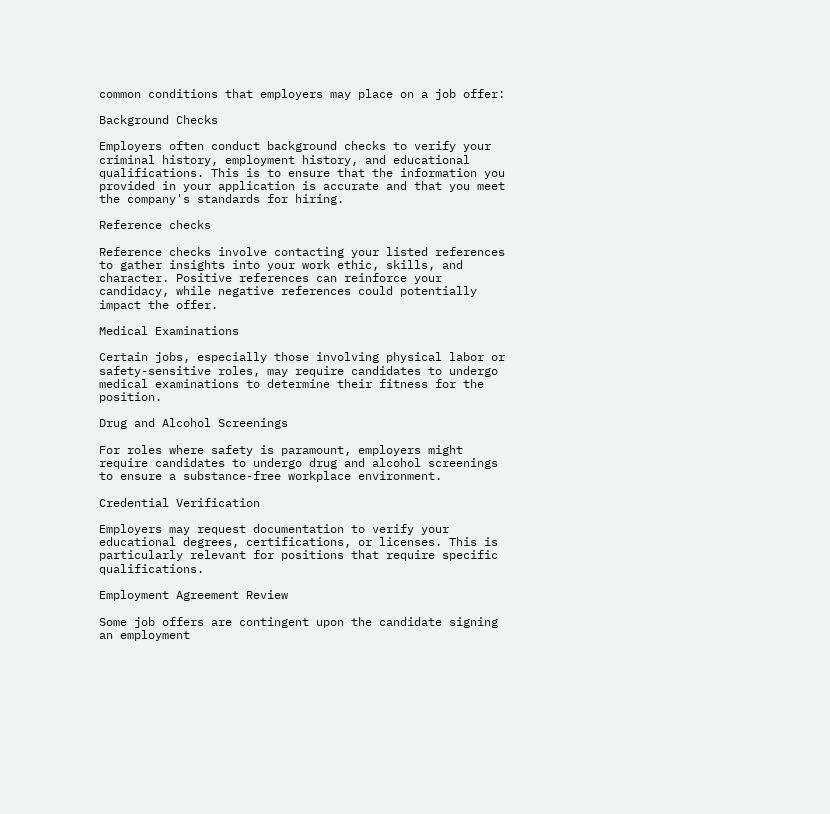common conditions that employers may place on a job offer:

Background Checks

Employers often conduct background checks to verify your criminal history, employment history, and educational qualifications. This is to ensure that the information you provided in your application is accurate and that you meet the company's standards for hiring.

Reference checks

Reference checks involve contacting your listed references to gather insights into your work ethic, skills, and character. Positive references can reinforce your candidacy, while negative references could potentially impact the offer.

Medical Examinations

Certain jobs, especially those involving physical labor or safety-sensitive roles, may require candidates to undergo medical examinations to determine their fitness for the position.

Drug and Alcohol Screenings

For roles where safety is paramount, employers might require candidates to undergo drug and alcohol screenings to ensure a substance-free workplace environment.

Credential Verification

Employers may request documentation to verify your educational degrees, certifications, or licenses. This is particularly relevant for positions that require specific qualifications.

Employment Agreement Review

Some job offers are contingent upon the candidate signing an employment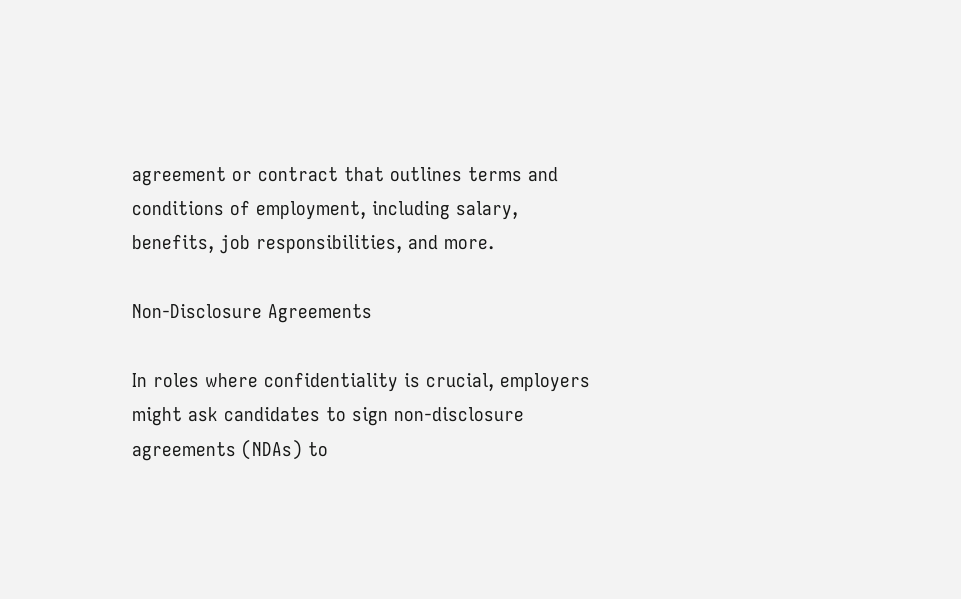agreement or contract that outlines terms and conditions of employment, including salary, benefits, job responsibilities, and more.

Non-Disclosure Agreements

In roles where confidentiality is crucial, employers might ask candidates to sign non-disclosure agreements (NDAs) to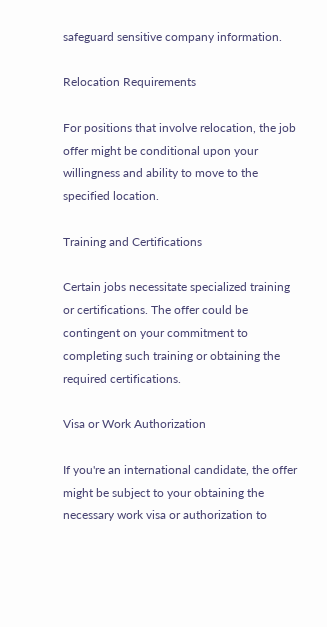safeguard sensitive company information.

Relocation Requirements

For positions that involve relocation, the job offer might be conditional upon your willingness and ability to move to the specified location.

Training and Certifications

Certain jobs necessitate specialized training or certifications. The offer could be contingent on your commitment to completing such training or obtaining the required certifications.

Visa or Work Authorization

If you're an international candidate, the offer might be subject to your obtaining the necessary work visa or authorization to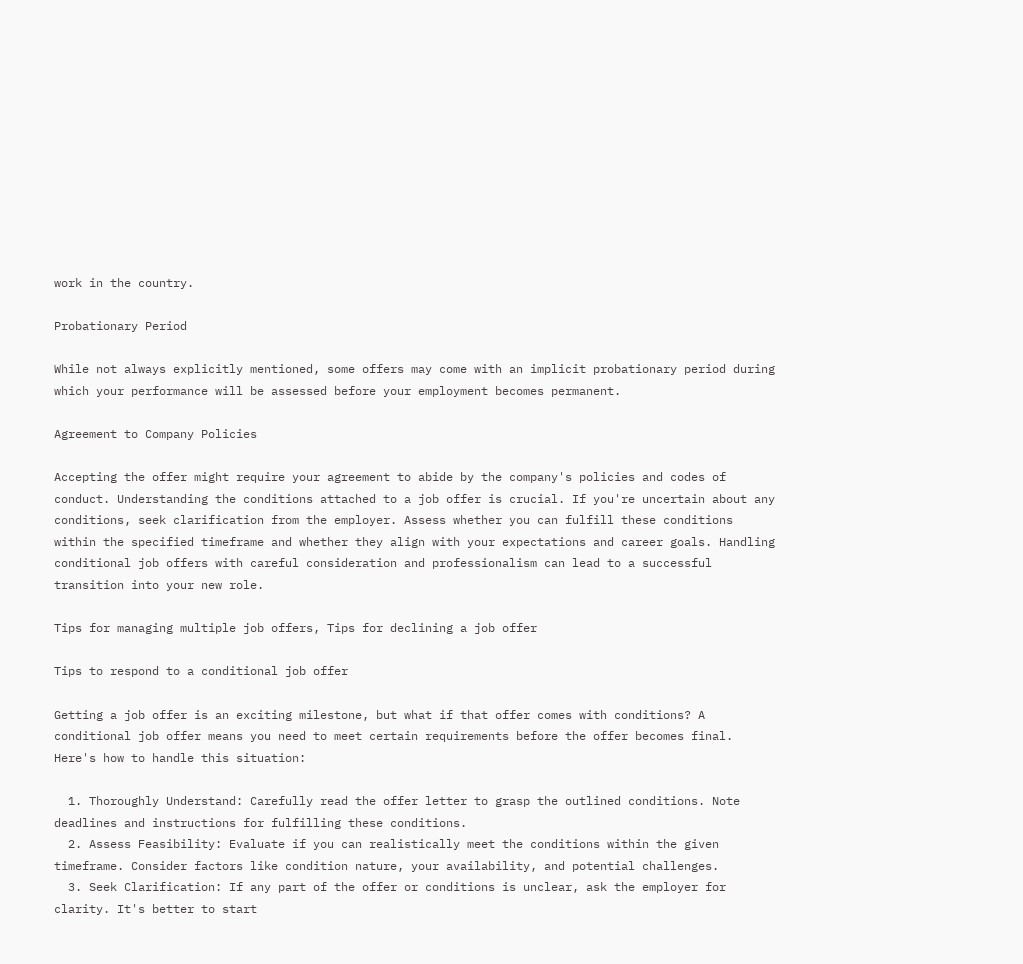work in the country.

Probationary Period

While not always explicitly mentioned, some offers may come with an implicit probationary period during which your performance will be assessed before your employment becomes permanent.

Agreement to Company Policies

Accepting the offer might require your agreement to abide by the company's policies and codes of conduct. Understanding the conditions attached to a job offer is crucial. If you're uncertain about any conditions, seek clarification from the employer. Assess whether you can fulfill these conditions within the specified timeframe and whether they align with your expectations and career goals. Handling conditional job offers with careful consideration and professionalism can lead to a successful transition into your new role.

Tips for managing multiple job offers, Tips for declining a job offer

Tips to respond to a conditional job offer

Getting a job offer is an exciting milestone, but what if that offer comes with conditions? A conditional job offer means you need to meet certain requirements before the offer becomes final. Here's how to handle this situation:

  1. Thoroughly Understand: Carefully read the offer letter to grasp the outlined conditions. Note deadlines and instructions for fulfilling these conditions.
  2. Assess Feasibility: Evaluate if you can realistically meet the conditions within the given timeframe. Consider factors like condition nature, your availability, and potential challenges.
  3. Seek Clarification: If any part of the offer or conditions is unclear, ask the employer for clarity. It's better to start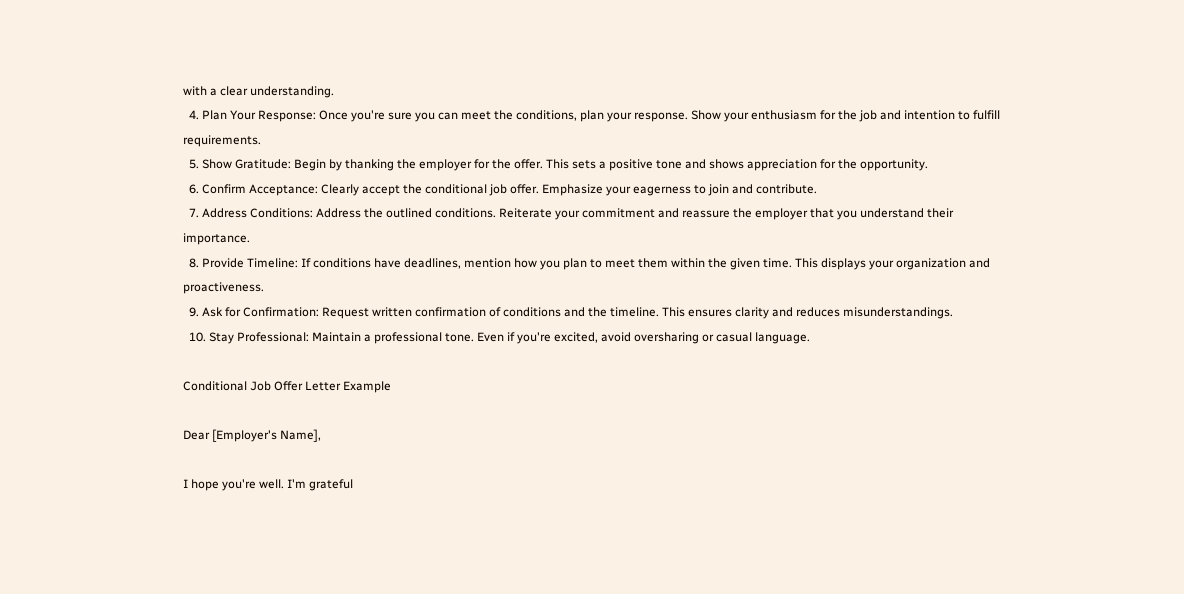with a clear understanding.
  4. Plan Your Response: Once you're sure you can meet the conditions, plan your response. Show your enthusiasm for the job and intention to fulfill requirements.
  5. Show Gratitude: Begin by thanking the employer for the offer. This sets a positive tone and shows appreciation for the opportunity.
  6. Confirm Acceptance: Clearly accept the conditional job offer. Emphasize your eagerness to join and contribute.
  7. Address Conditions: Address the outlined conditions. Reiterate your commitment and reassure the employer that you understand their importance.
  8. Provide Timeline: If conditions have deadlines, mention how you plan to meet them within the given time. This displays your organization and proactiveness.
  9. Ask for Confirmation: Request written confirmation of conditions and the timeline. This ensures clarity and reduces misunderstandings.
  10. Stay Professional: Maintain a professional tone. Even if you're excited, avoid oversharing or casual language.

Conditional Job Offer Letter Example

Dear [Employer's Name],

I hope you're well. I'm grateful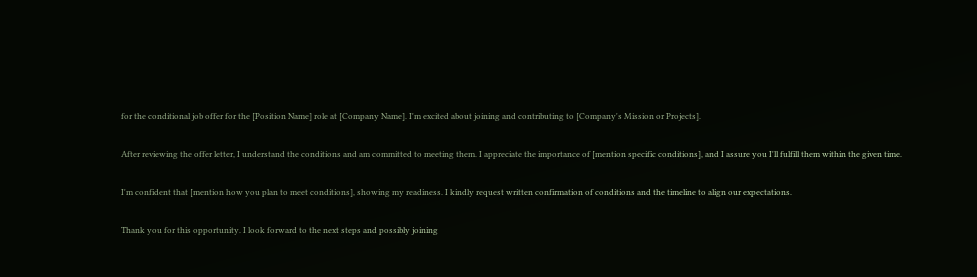for the conditional job offer for the [Position Name] role at [Company Name]. I'm excited about joining and contributing to [Company's Mission or Projects].

After reviewing the offer letter, I understand the conditions and am committed to meeting them. I appreciate the importance of [mention specific conditions], and I assure you I'll fulfill them within the given time.

I'm confident that [mention how you plan to meet conditions], showing my readiness. I kindly request written confirmation of conditions and the timeline to align our expectations.

Thank you for this opportunity. I look forward to the next steps and possibly joining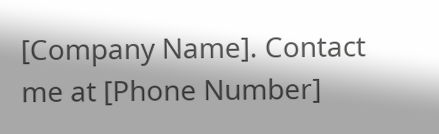[Company Name]. Contact me at [Phone Number]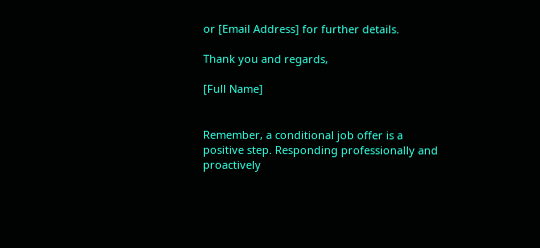or [Email Address] for further details.

Thank you and regards,

[Full Name]


Remember, a conditional job offer is a positive step. Responding professionally and proactively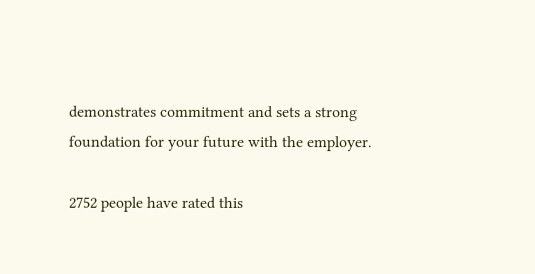demonstrates commitment and sets a strong foundation for your future with the employer.

2752 people have rated this